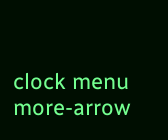clock menu more-arrow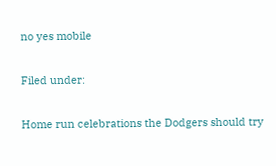no yes mobile

Filed under:

Home run celebrations the Dodgers should try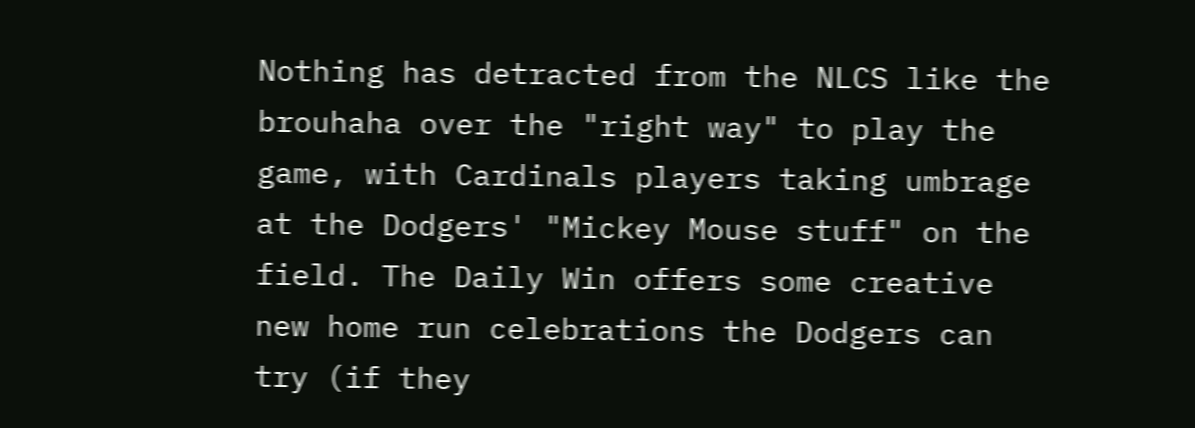Nothing has detracted from the NLCS like the brouhaha over the "right way" to play the game, with Cardinals players taking umbrage at the Dodgers' "Mickey Mouse stuff" on the field. The Daily Win offers some creative new home run celebrations the Dodgers can try (if they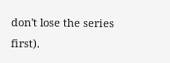don't lose the series first).